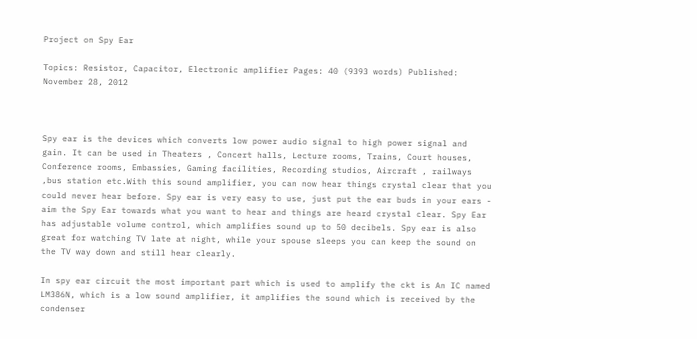Project on Spy Ear

Topics: Resistor, Capacitor, Electronic amplifier Pages: 40 (9393 words) Published: November 28, 2012



Spy ear is the devices which converts low power audio signal to high power signal and gain. It can be used in Theaters , Concert halls, Lecture rooms, Trains, Court houses, Conference rooms, Embassies, Gaming facilities, Recording studios, Aircraft , railways ,bus station etc.With this sound amplifier, you can now hear things crystal clear that you could never hear before. Spy ear is very easy to use, just put the ear buds in your ears - aim the Spy Ear towards what you want to hear and things are heard crystal clear. Spy Ear has adjustable volume control, which amplifies sound up to 50 decibels. Spy ear is also great for watching TV late at night, while your spouse sleeps you can keep the sound on the TV way down and still hear clearly.

In spy ear circuit the most important part which is used to amplify the ckt is An IC named LM386N, which is a low sound amplifier, it amplifies the sound which is received by the condenser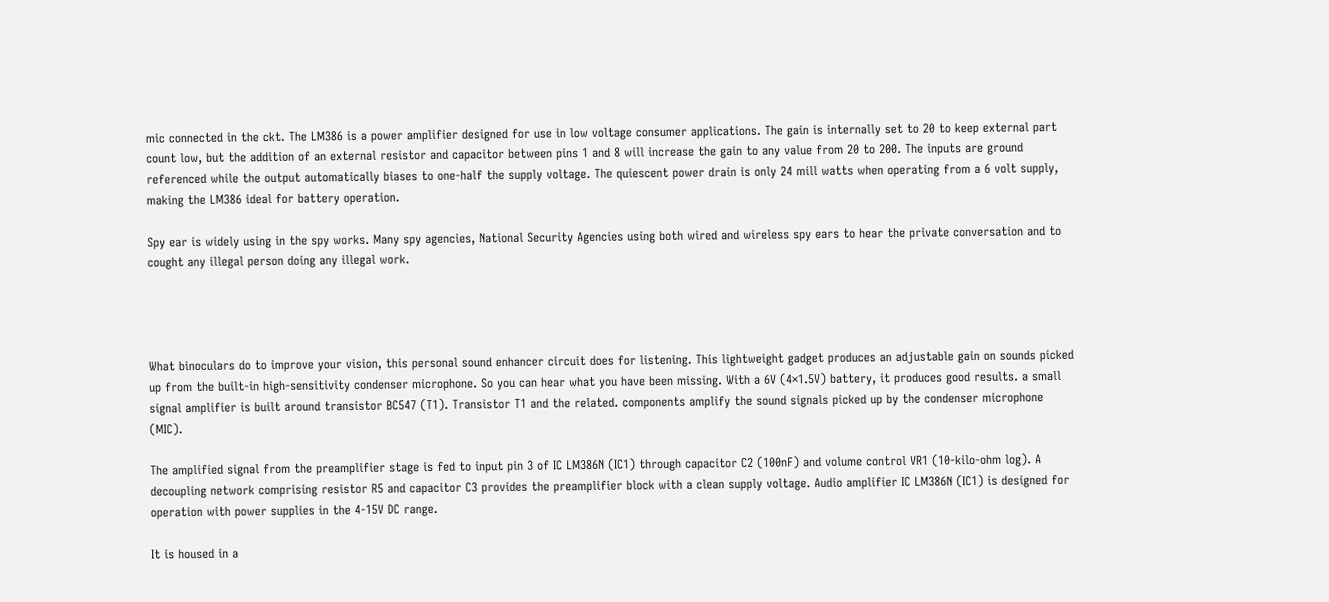mic connected in the ckt. The LM386 is a power amplifier designed for use in low voltage consumer applications. The gain is internally set to 20 to keep external part count low, but the addition of an external resistor and capacitor between pins 1 and 8 will increase the gain to any value from 20 to 200. The inputs are ground referenced while the output automatically biases to one-half the supply voltage. The quiescent power drain is only 24 mill watts when operating from a 6 volt supply, making the LM386 ideal for battery operation.

Spy ear is widely using in the spy works. Many spy agencies, National Security Agencies using both wired and wireless spy ears to hear the private conversation and to cought any illegal person doing any illegal work.




What binoculars do to improve your vision, this personal sound enhancer circuit does for listening. This lightweight gadget produces an adjustable gain on sounds picked up from the built-in high-sensitivity condenser microphone. So you can hear what you have been missing. With a 6V (4×1.5V) battery, it produces good results. a small signal amplifier is built around transistor BC547 (T1). Transistor T1 and the related. components amplify the sound signals picked up by the condenser microphone (MIC).

The amplified signal from the preamplifier stage is fed to input pin 3 of IC LM386N (IC1) through capacitor C2 (100nF) and volume control VR1 (10-kilo-ohm log). A decoupling network comprising resistor R5 and capacitor C3 provides the preamplifier block with a clean supply voltage. Audio amplifier IC LM386N (IC1) is designed for operation with power supplies in the 4-15V DC range.

It is housed in a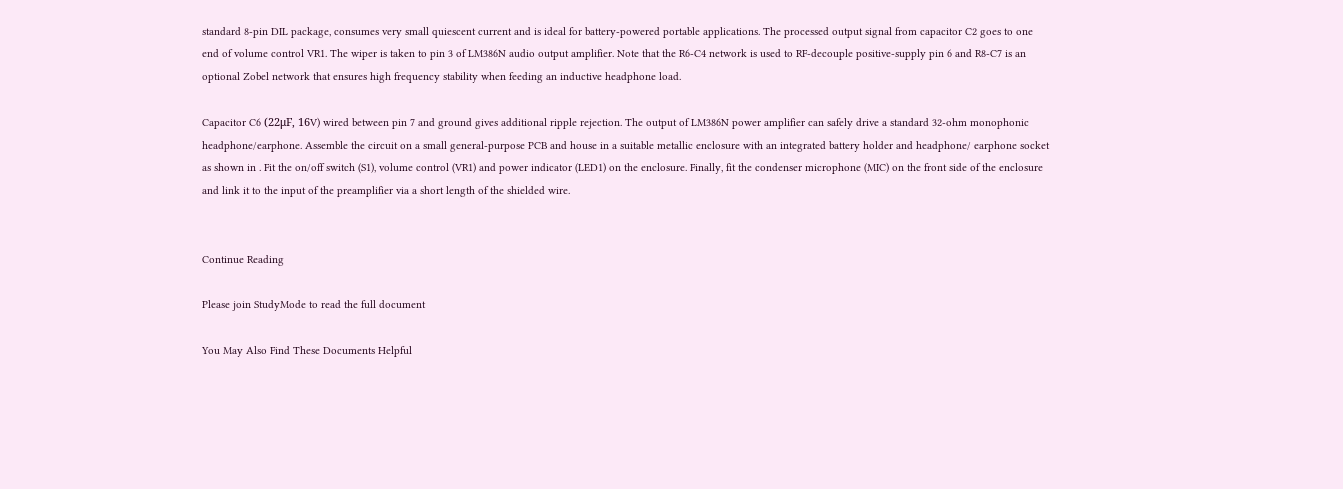standard 8-pin DIL package, consumes very small quiescent current and is ideal for battery-powered portable applications. The processed output signal from capacitor C2 goes to one end of volume control VR1. The wiper is taken to pin 3 of LM386N audio output amplifier. Note that the R6-C4 network is used to RF-decouple positive-supply pin 6 and R8-C7 is an optional Zobel network that ensures high frequency stability when feeding an inductive headphone load.

Capacitor C6 (22μF, 16V) wired between pin 7 and ground gives additional ripple rejection. The output of LM386N power amplifier can safely drive a standard 32-ohm monophonic headphone/earphone. Assemble the circuit on a small general-purpose PCB and house in a suitable metallic enclosure with an integrated battery holder and headphone/ earphone socket as shown in . Fit the on/off switch (S1), volume control (VR1) and power indicator (LED1) on the enclosure. Finally, fit the condenser microphone (MIC) on the front side of the enclosure and link it to the input of the preamplifier via a short length of the shielded wire.


Continue Reading

Please join StudyMode to read the full document

You May Also Find These Documents Helpful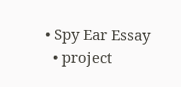• Spy Ear Essay
  • project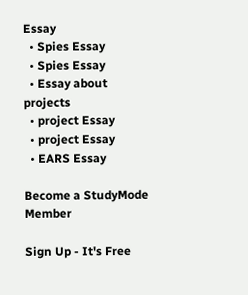Essay
  • Spies Essay
  • Spies Essay
  • Essay about projects
  • project Essay
  • project Essay
  • EARS Essay

Become a StudyMode Member

Sign Up - It's Free